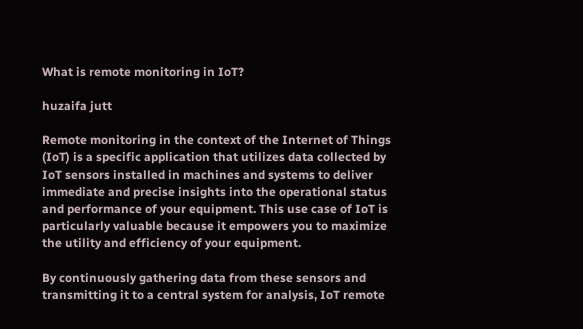What is remote monitoring in IoT?

huzaifa jutt

Remote monitoring in the context of the Internet of Things (IoT) is a specific application that utilizes data collected by IoT sensors installed in machines and systems to deliver immediate and precise insights into the operational status and performance of your equipment. This use case of IoT is particularly valuable because it empowers you to maximize the utility and efficiency of your equipment.

By continuously gathering data from these sensors and transmitting it to a central system for analysis, IoT remote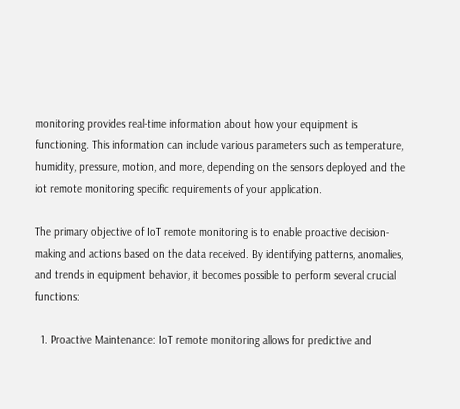monitoring provides real-time information about how your equipment is functioning. This information can include various parameters such as temperature, humidity, pressure, motion, and more, depending on the sensors deployed and the iot remote monitoring specific requirements of your application.

The primary objective of IoT remote monitoring is to enable proactive decision-making and actions based on the data received. By identifying patterns, anomalies, and trends in equipment behavior, it becomes possible to perform several crucial functions:

  1. Proactive Maintenance: IoT remote monitoring allows for predictive and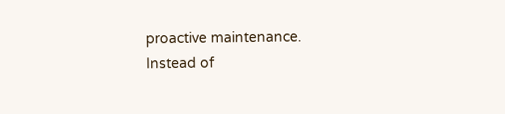proactive maintenance. Instead of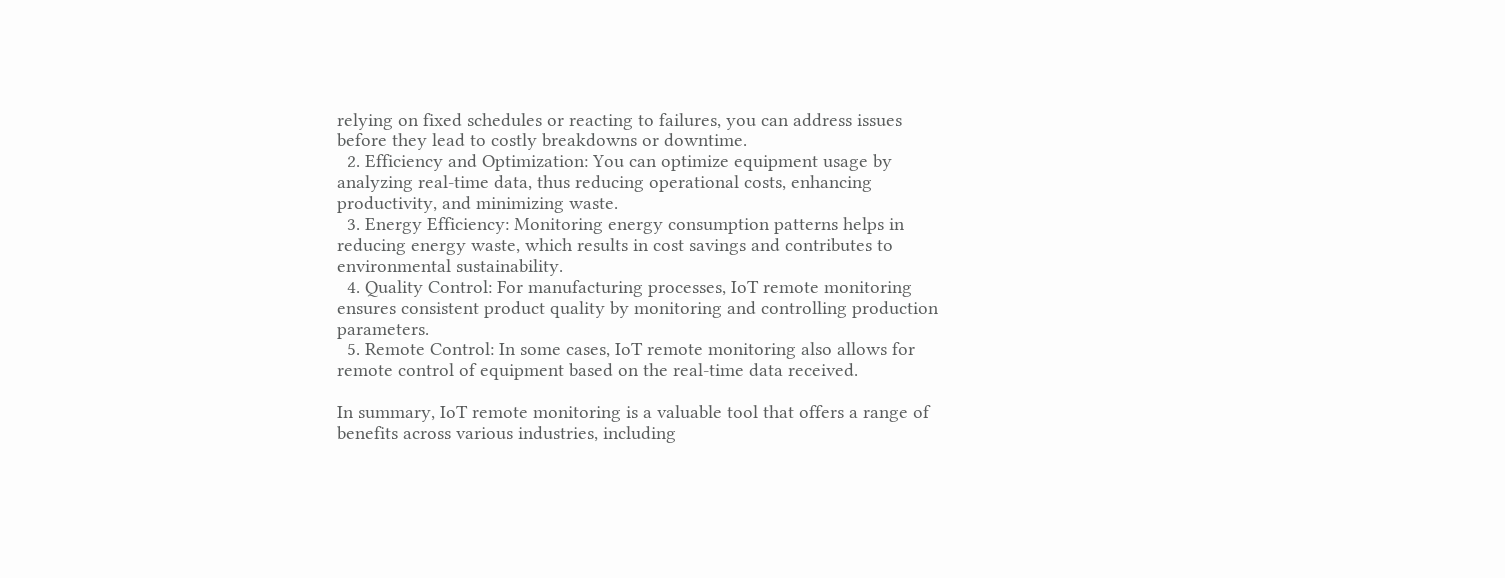relying on fixed schedules or reacting to failures, you can address issues before they lead to costly breakdowns or downtime.
  2. Efficiency and Optimization: You can optimize equipment usage by analyzing real-time data, thus reducing operational costs, enhancing productivity, and minimizing waste.
  3. Energy Efficiency: Monitoring energy consumption patterns helps in reducing energy waste, which results in cost savings and contributes to environmental sustainability.
  4. Quality Control: For manufacturing processes, IoT remote monitoring ensures consistent product quality by monitoring and controlling production parameters.
  5. Remote Control: In some cases, IoT remote monitoring also allows for remote control of equipment based on the real-time data received.

In summary, IoT remote monitoring is a valuable tool that offers a range of benefits across various industries, including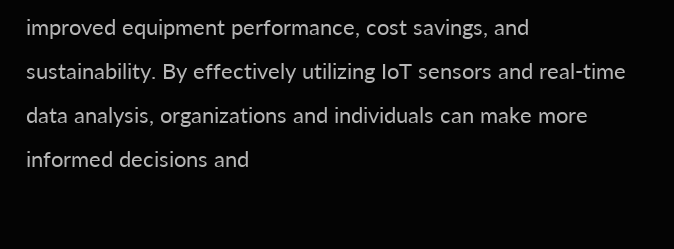improved equipment performance, cost savings, and sustainability. By effectively utilizing IoT sensors and real-time data analysis, organizations and individuals can make more informed decisions and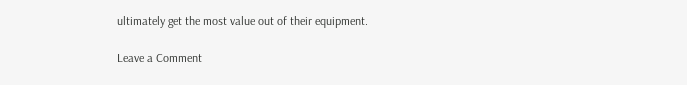ultimately get the most value out of their equipment.

Leave a Comment